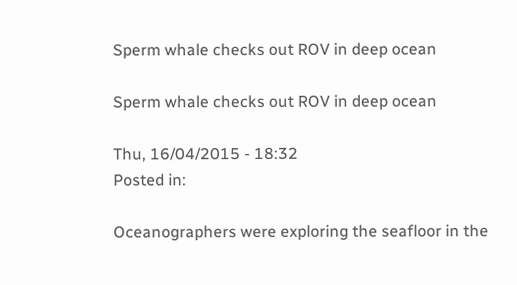Sperm whale checks out ROV in deep ocean

Sperm whale checks out ROV in deep ocean

Thu, 16/04/2015 - 18:32
Posted in:

Oceanographers were exploring the seafloor in the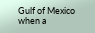Gulf of Mexico when a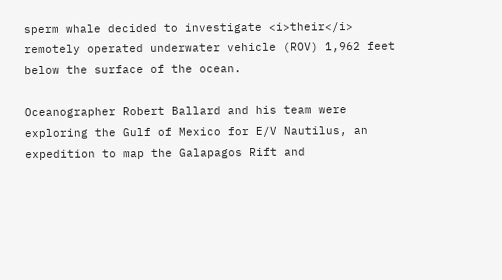sperm whale decided to investigate <i>their</i> remotely operated underwater vehicle (ROV) 1,962 feet below the surface of the ocean.

Oceanographer Robert Ballard and his team were exploring the Gulf of Mexico for E/V Nautilus, an expedition to map the Galapagos Rift and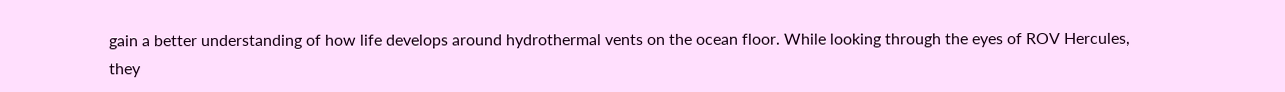gain a better understanding of how life develops around hydrothermal vents on the ocean floor. While looking through the eyes of ROV Hercules, they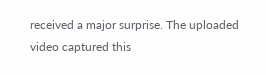received a major surprise. The uploaded video captured this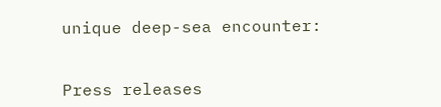unique deep-sea encounter:


Press releases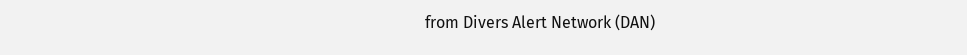from Divers Alert Network (DAN)